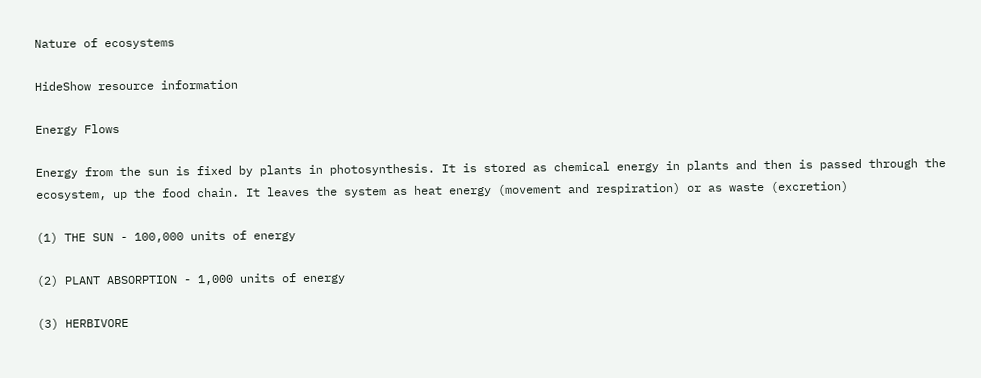Nature of ecosystems

HideShow resource information

Energy Flows

Energy from the sun is fixed by plants in photosynthesis. It is stored as chemical energy in plants and then is passed through the ecosystem, up the food chain. It leaves the system as heat energy (movement and respiration) or as waste (excretion)

(1) THE SUN - 100,000 units of energy

(2) PLANT ABSORPTION - 1,000 units of energy

(3) HERBIVORE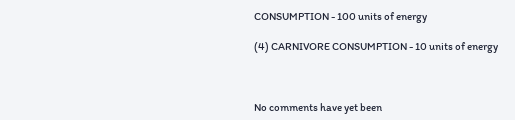CONSUMPTION - 100 units of energy

(4) CARNIVORE CONSUMPTION - 10 units of energy



No comments have yet been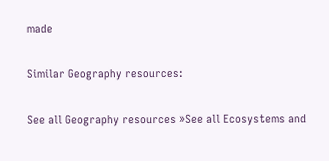made

Similar Geography resources:

See all Geography resources »See all Ecosystems and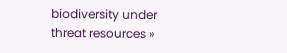biodiversity under threat resources »